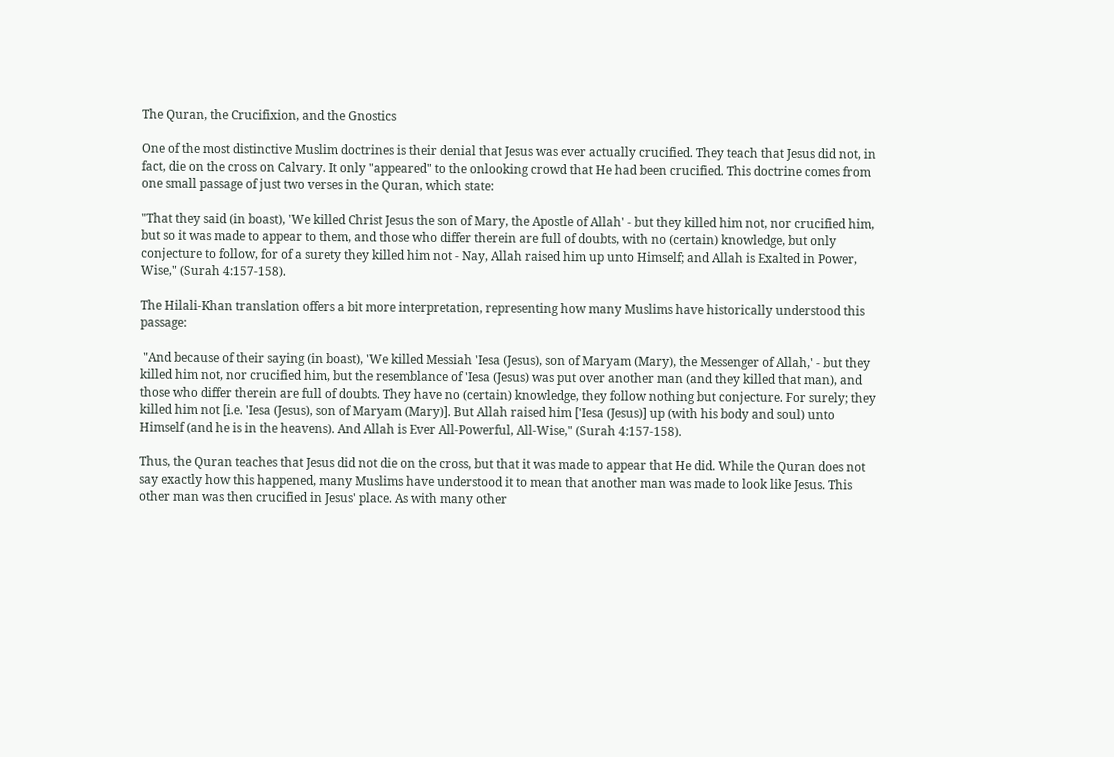The Quran, the Crucifixion, and the Gnostics

One of the most distinctive Muslim doctrines is their denial that Jesus was ever actually crucified. They teach that Jesus did not, in fact, die on the cross on Calvary. It only "appeared" to the onlooking crowd that He had been crucified. This doctrine comes from one small passage of just two verses in the Quran, which state:

"That they said (in boast), 'We killed Christ Jesus the son of Mary, the Apostle of Allah' - but they killed him not, nor crucified him, but so it was made to appear to them, and those who differ therein are full of doubts, with no (certain) knowledge, but only conjecture to follow, for of a surety they killed him not - Nay, Allah raised him up unto Himself; and Allah is Exalted in Power, Wise," (Surah 4:157-158).

The Hilali-Khan translation offers a bit more interpretation, representing how many Muslims have historically understood this passage:

 "And because of their saying (in boast), 'We killed Messiah 'Iesa (Jesus), son of Maryam (Mary), the Messenger of Allah,' - but they killed him not, nor crucified him, but the resemblance of 'Iesa (Jesus) was put over another man (and they killed that man), and those who differ therein are full of doubts. They have no (certain) knowledge, they follow nothing but conjecture. For surely; they killed him not [i.e. 'Iesa (Jesus), son of Maryam (Mary)]. But Allah raised him ['Iesa (Jesus)] up (with his body and soul) unto Himself (and he is in the heavens). And Allah is Ever All-Powerful, All-Wise," (Surah 4:157-158).

Thus, the Quran teaches that Jesus did not die on the cross, but that it was made to appear that He did. While the Quran does not say exactly how this happened, many Muslims have understood it to mean that another man was made to look like Jesus. This other man was then crucified in Jesus' place. As with many other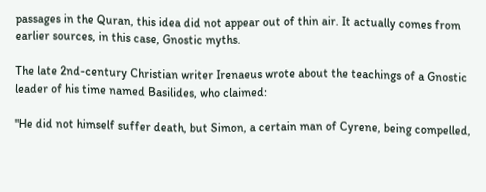passages in the Quran, this idea did not appear out of thin air. It actually comes from earlier sources, in this case, Gnostic myths.

The late 2nd-century Christian writer Irenaeus wrote about the teachings of a Gnostic leader of his time named Basilides, who claimed:

"He did not himself suffer death, but Simon, a certain man of Cyrene, being compelled,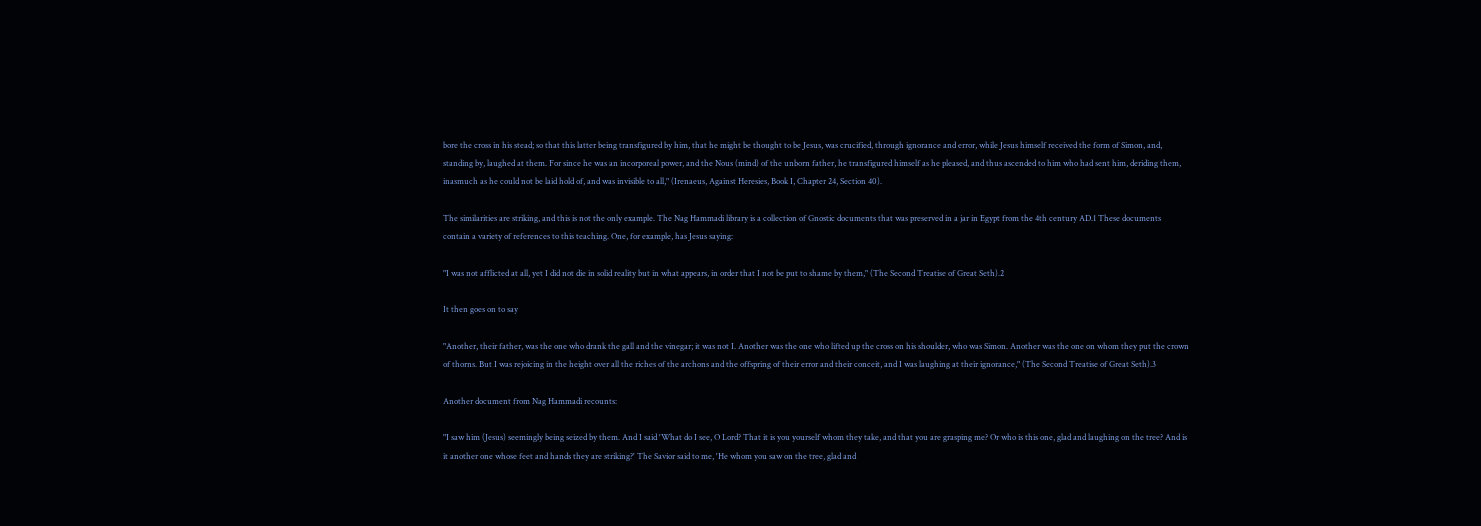bore the cross in his stead; so that this latter being transfigured by him, that he might be thought to be Jesus, was crucified, through ignorance and error, while Jesus himself received the form of Simon, and, standing by, laughed at them. For since he was an incorporeal power, and the Nous (mind) of the unborn father, he transfigured himself as he pleased, and thus ascended to him who had sent him, deriding them, inasmuch as he could not be laid hold of, and was invisible to all," (Irenaeus, Against Heresies, Book I, Chapter 24, Section 40).

The similarities are striking, and this is not the only example. The Nag Hammadi library is a collection of Gnostic documents that was preserved in a jar in Egypt from the 4th century AD.1 These documents contain a variety of references to this teaching. One, for example, has Jesus saying:

"I was not afflicted at all, yet I did not die in solid reality but in what appears, in order that I not be put to shame by them," (The Second Treatise of Great Seth).2

It then goes on to say

"Another, their father, was the one who drank the gall and the vinegar; it was not I. Another was the one who lifted up the cross on his shoulder, who was Simon. Another was the one on whom they put the crown of thorns. But I was rejoicing in the height over all the riches of the archons and the offspring of their error and their conceit, and I was laughing at their ignorance," (The Second Treatise of Great Seth).3

Another document from Nag Hammadi recounts:

"I saw him (Jesus) seemingly being seized by them. And I said 'What do I see, O Lord? That it is you yourself whom they take, and that you are grasping me? Or who is this one, glad and laughing on the tree? And is it another one whose feet and hands they are striking?' The Savior said to me, 'He whom you saw on the tree, glad and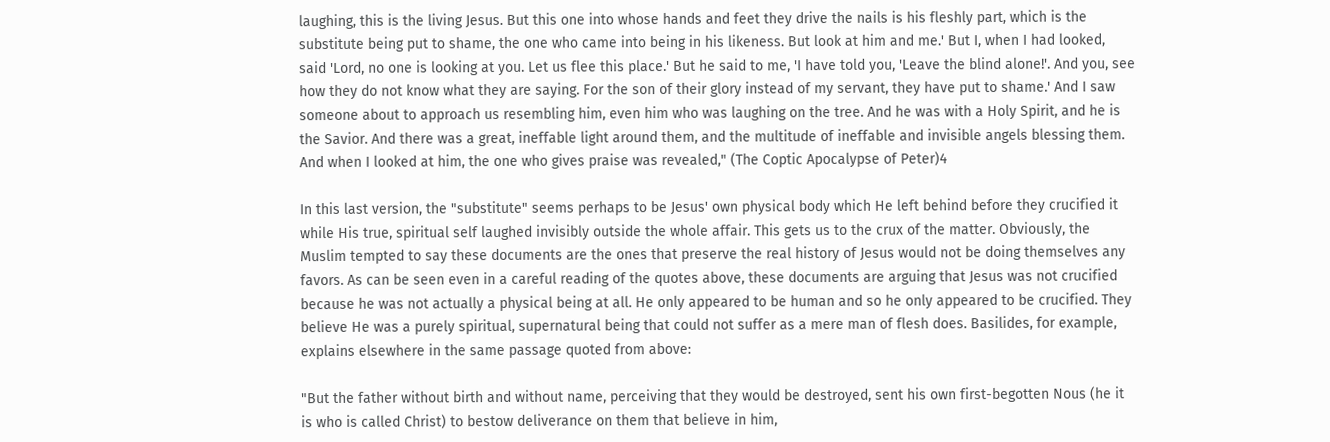laughing, this is the living Jesus. But this one into whose hands and feet they drive the nails is his fleshly part, which is the substitute being put to shame, the one who came into being in his likeness. But look at him and me.' But I, when I had looked, said 'Lord, no one is looking at you. Let us flee this place.' But he said to me, 'I have told you, 'Leave the blind alone!'. And you, see how they do not know what they are saying. For the son of their glory instead of my servant, they have put to shame.' And I saw someone about to approach us resembling him, even him who was laughing on the tree. And he was with a Holy Spirit, and he is the Savior. And there was a great, ineffable light around them, and the multitude of ineffable and invisible angels blessing them. And when I looked at him, the one who gives praise was revealed," (The Coptic Apocalypse of Peter)4

In this last version, the "substitute" seems perhaps to be Jesus' own physical body which He left behind before they crucified it while His true, spiritual self laughed invisibly outside the whole affair. This gets us to the crux of the matter. Obviously, the Muslim tempted to say these documents are the ones that preserve the real history of Jesus would not be doing themselves any favors. As can be seen even in a careful reading of the quotes above, these documents are arguing that Jesus was not crucified because he was not actually a physical being at all. He only appeared to be human and so he only appeared to be crucified. They believe He was a purely spiritual, supernatural being that could not suffer as a mere man of flesh does. Basilides, for example, explains elsewhere in the same passage quoted from above:

"But the father without birth and without name, perceiving that they would be destroyed, sent his own first-begotten Nous (he it is who is called Christ) to bestow deliverance on them that believe in him,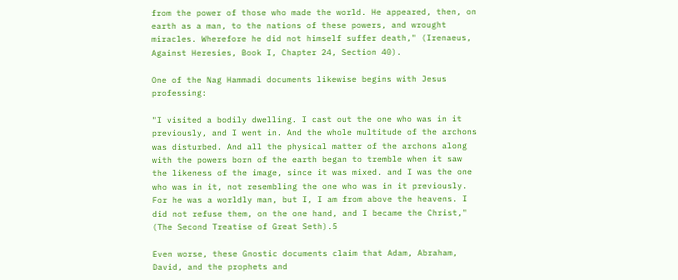from the power of those who made the world. He appeared, then, on earth as a man, to the nations of these powers, and wrought miracles. Wherefore he did not himself suffer death," (Irenaeus, Against Heresies, Book I, Chapter 24, Section 40).

One of the Nag Hammadi documents likewise begins with Jesus professing:

"I visited a bodily dwelling. I cast out the one who was in it previously, and I went in. And the whole multitude of the archons was disturbed. And all the physical matter of the archons along with the powers born of the earth began to tremble when it saw the likeness of the image, since it was mixed. and I was the one who was in it, not resembling the one who was in it previously. For he was a worldly man, but I, I am from above the heavens. I did not refuse them, on the one hand, and I became the Christ," (The Second Treatise of Great Seth).5

Even worse, these Gnostic documents claim that Adam, Abraham, David, and the prophets and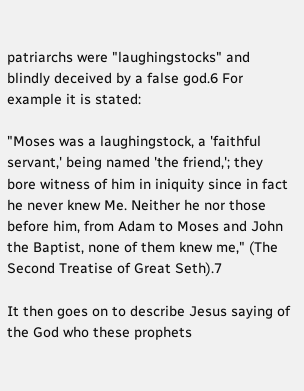patriarchs were "laughingstocks" and blindly deceived by a false god.6 For example it is stated:

"Moses was a laughingstock, a 'faithful servant,' being named 'the friend,'; they bore witness of him in iniquity since in fact he never knew Me. Neither he nor those before him, from Adam to Moses and John the Baptist, none of them knew me," (The Second Treatise of Great Seth).7

It then goes on to describe Jesus saying of the God who these prophets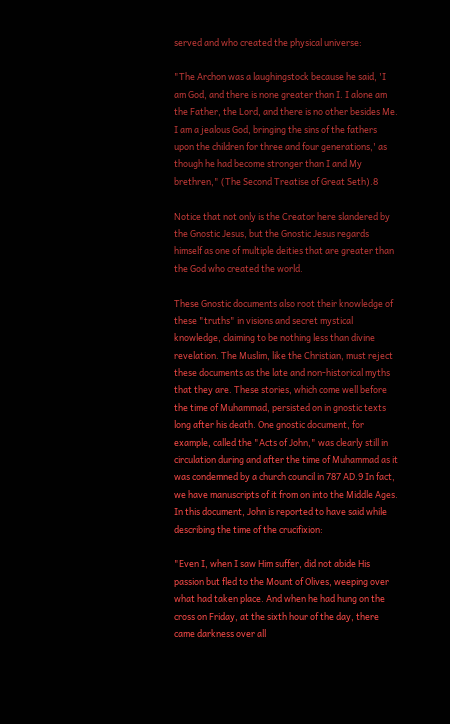served and who created the physical universe:

"The Archon was a laughingstock because he said, 'I am God, and there is none greater than I. I alone am the Father, the Lord, and there is no other besides Me. I am a jealous God, bringing the sins of the fathers upon the children for three and four generations,' as though he had become stronger than I and My brethren," (The Second Treatise of Great Seth).8

Notice that not only is the Creator here slandered by the Gnostic Jesus, but the Gnostic Jesus regards himself as one of multiple deities that are greater than the God who created the world.

These Gnostic documents also root their knowledge of these "truths" in visions and secret mystical knowledge, claiming to be nothing less than divine revelation. The Muslim, like the Christian, must reject these documents as the late and non-historical myths that they are. These stories, which come well before the time of Muhammad, persisted on in gnostic texts long after his death. One gnostic document, for example, called the "Acts of John," was clearly still in circulation during and after the time of Muhammad as it was condemned by a church council in 787 AD.9 In fact, we have manuscripts of it from on into the Middle Ages. In this document, John is reported to have said while describing the time of the crucifixion:

"Even I, when I saw Him suffer, did not abide His passion but fled to the Mount of Olives, weeping over what had taken place. And when he had hung on the cross on Friday, at the sixth hour of the day, there came darkness over all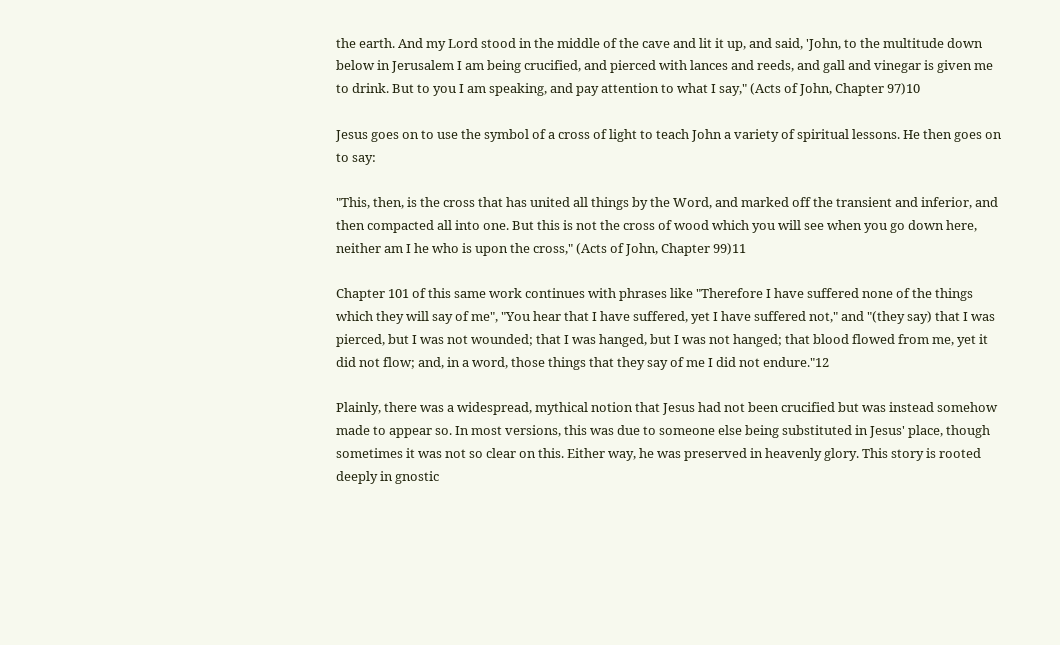the earth. And my Lord stood in the middle of the cave and lit it up, and said, 'John, to the multitude down below in Jerusalem I am being crucified, and pierced with lances and reeds, and gall and vinegar is given me to drink. But to you I am speaking, and pay attention to what I say," (Acts of John, Chapter 97)10

Jesus goes on to use the symbol of a cross of light to teach John a variety of spiritual lessons. He then goes on to say:

"This, then, is the cross that has united all things by the Word, and marked off the transient and inferior, and then compacted all into one. But this is not the cross of wood which you will see when you go down here, neither am I he who is upon the cross," (Acts of John, Chapter 99)11

Chapter 101 of this same work continues with phrases like "Therefore I have suffered none of the things which they will say of me", "You hear that I have suffered, yet I have suffered not," and "(they say) that I was pierced, but I was not wounded; that I was hanged, but I was not hanged; that blood flowed from me, yet it did not flow; and, in a word, those things that they say of me I did not endure."12

Plainly, there was a widespread, mythical notion that Jesus had not been crucified but was instead somehow made to appear so. In most versions, this was due to someone else being substituted in Jesus' place, though sometimes it was not so clear on this. Either way, he was preserved in heavenly glory. This story is rooted deeply in gnostic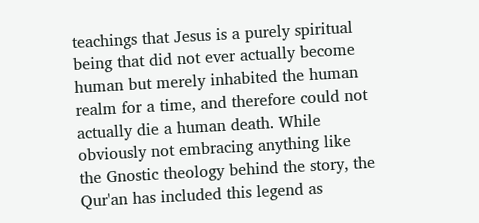teachings that Jesus is a purely spiritual being that did not ever actually become human but merely inhabited the human realm for a time, and therefore could not actually die a human death. While obviously not embracing anything like the Gnostic theology behind the story, the Qur'an has included this legend as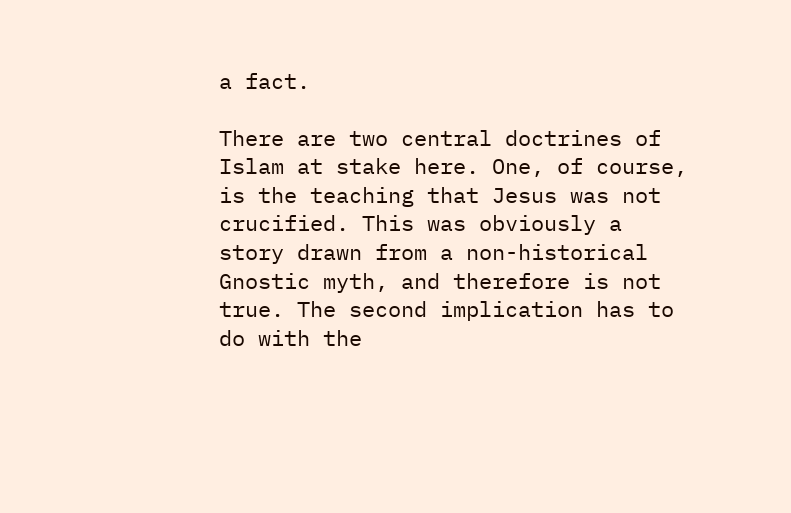a fact.

There are two central doctrines of Islam at stake here. One, of course, is the teaching that Jesus was not crucified. This was obviously a story drawn from a non-historical Gnostic myth, and therefore is not true. The second implication has to do with the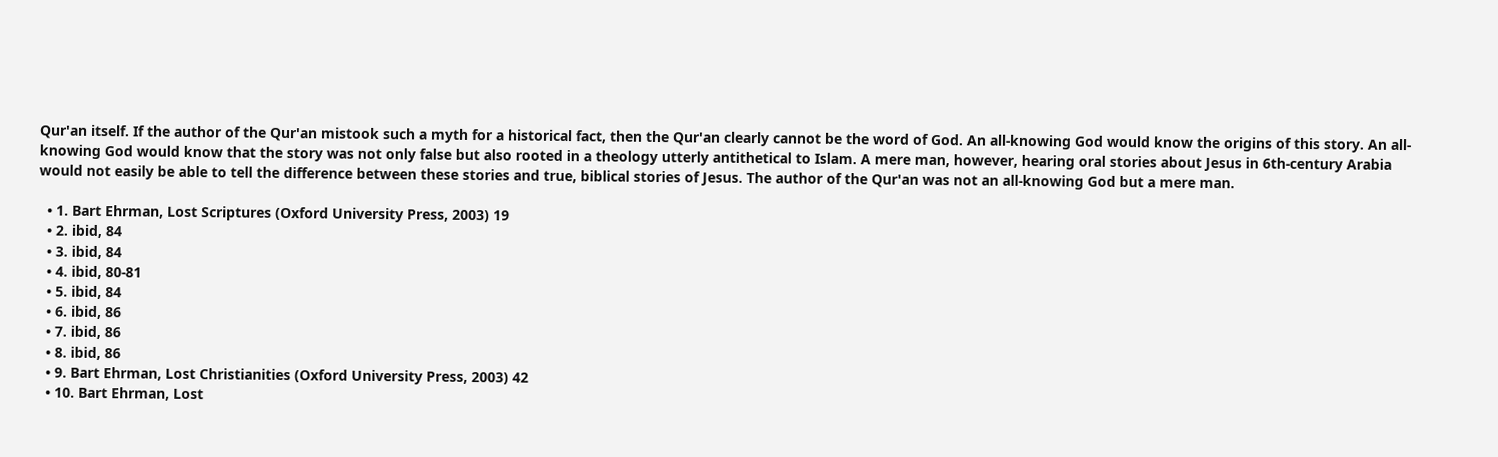Qur'an itself. If the author of the Qur'an mistook such a myth for a historical fact, then the Qur'an clearly cannot be the word of God. An all-knowing God would know the origins of this story. An all-knowing God would know that the story was not only false but also rooted in a theology utterly antithetical to Islam. A mere man, however, hearing oral stories about Jesus in 6th-century Arabia would not easily be able to tell the difference between these stories and true, biblical stories of Jesus. The author of the Qur'an was not an all-knowing God but a mere man.

  • 1. Bart Ehrman, Lost Scriptures (Oxford University Press, 2003) 19
  • 2. ibid, 84
  • 3. ibid, 84
  • 4. ibid, 80-81
  • 5. ibid, 84
  • 6. ibid, 86
  • 7. ibid, 86
  • 8. ibid, 86
  • 9. Bart Ehrman, Lost Christianities (Oxford University Press, 2003) 42
  • 10. Bart Ehrman, Lost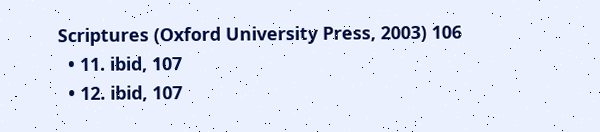Scriptures (Oxford University Press, 2003) 106
  • 11. ibid, 107
  • 12. ibid, 107